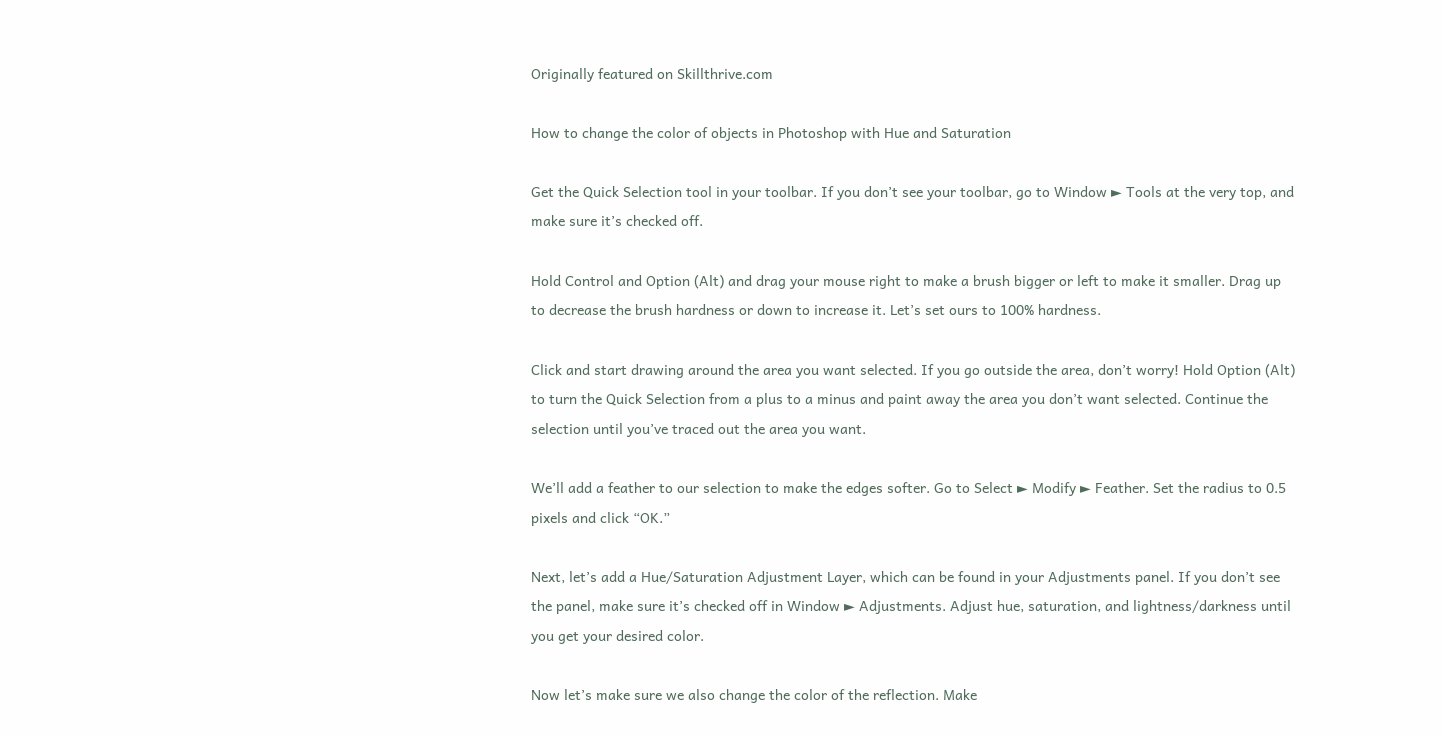Originally featured on Skillthrive.com

How to change the color of objects in Photoshop with Hue and Saturation

Get the Quick Selection tool in your toolbar. If you don’t see your toolbar, go to Window ► Tools at the very top, and make sure it’s checked off.

Hold Control and Option (Alt) and drag your mouse right to make a brush bigger or left to make it smaller. Drag up to decrease the brush hardness or down to increase it. Let’s set ours to 100% hardness.

Click and start drawing around the area you want selected. If you go outside the area, don’t worry! Hold Option (Alt) to turn the Quick Selection from a plus to a minus and paint away the area you don’t want selected. Continue the selection until you’ve traced out the area you want.

We’ll add a feather to our selection to make the edges softer. Go to Select ► Modify ► Feather. Set the radius to 0.5 pixels and click “OK.”

Next, let’s add a Hue/Saturation Adjustment Layer, which can be found in your Adjustments panel. If you don’t see the panel, make sure it’s checked off in Window ► Adjustments. Adjust hue, saturation, and lightness/darkness until you get your desired color.

Now let’s make sure we also change the color of the reflection. Make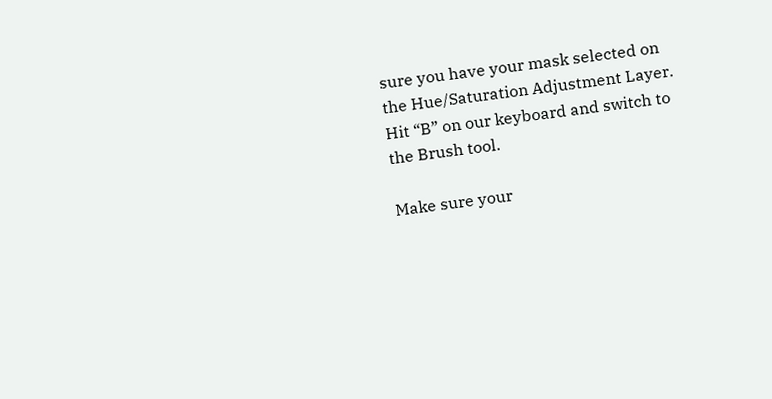sure you have your mask selected on the Hue/Saturation Adjustment Layer. Hit “B” on our keyboard and switch to the Brush tool.

Make sure your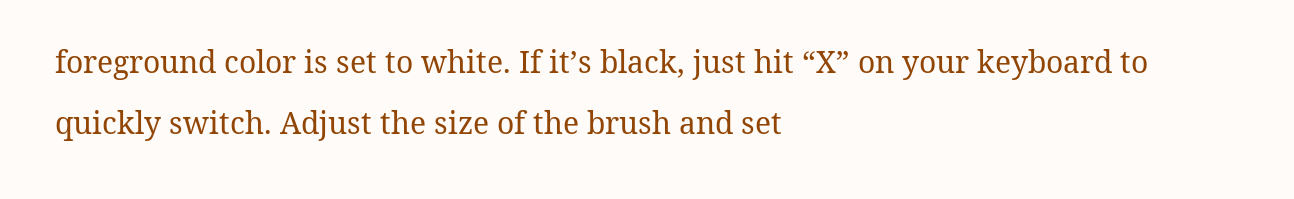foreground color is set to white. If it’s black, just hit “X” on your keyboard to quickly switch. Adjust the size of the brush and set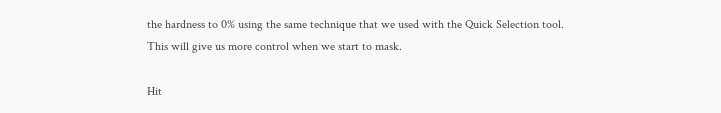the hardness to 0% using the same technique that we used with the Quick Selection tool. This will give us more control when we start to mask.

Hit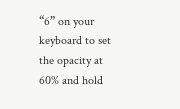“6” on your keyboard to set the opacity at 60% and hold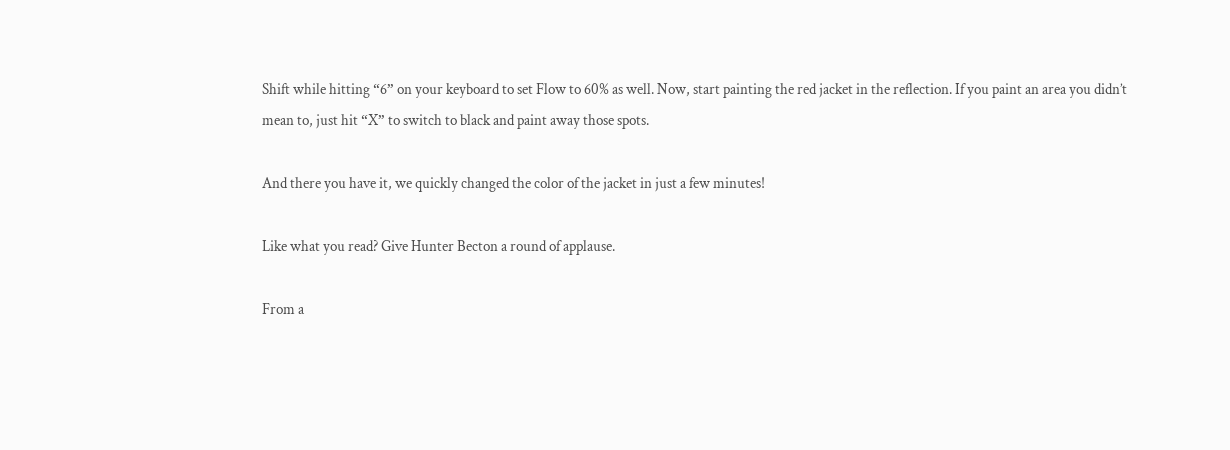Shift while hitting “6” on your keyboard to set Flow to 60% as well. Now, start painting the red jacket in the reflection. If you paint an area you didn’t mean to, just hit “X” to switch to black and paint away those spots.

And there you have it, we quickly changed the color of the jacket in just a few minutes!

Like what you read? Give Hunter Becton a round of applause.

From a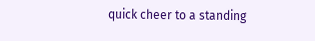quick cheer to a standing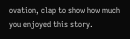ovation, clap to show how much you enjoyed this story.